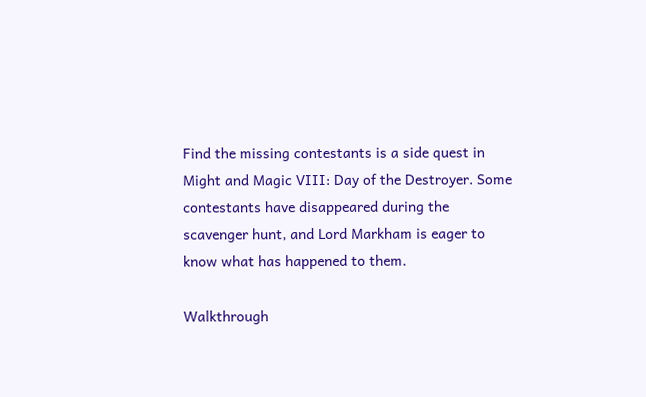Find the missing contestants is a side quest in Might and Magic VIII: Day of the Destroyer. Some contestants have disappeared during the scavenger hunt, and Lord Markham is eager to know what has happened to them.

Walkthrough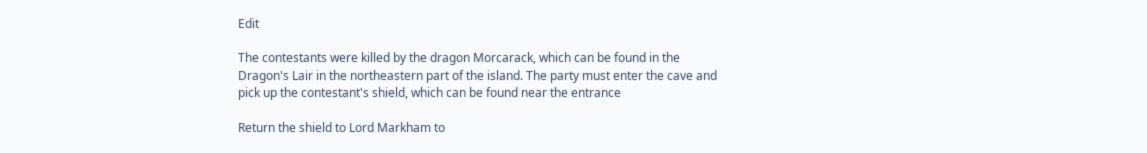Edit

The contestants were killed by the dragon Morcarack, which can be found in the Dragon's Lair in the northeastern part of the island. The party must enter the cave and pick up the contestant's shield, which can be found near the entrance

Return the shield to Lord Markham to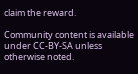claim the reward.

Community content is available under CC-BY-SA unless otherwise noted.